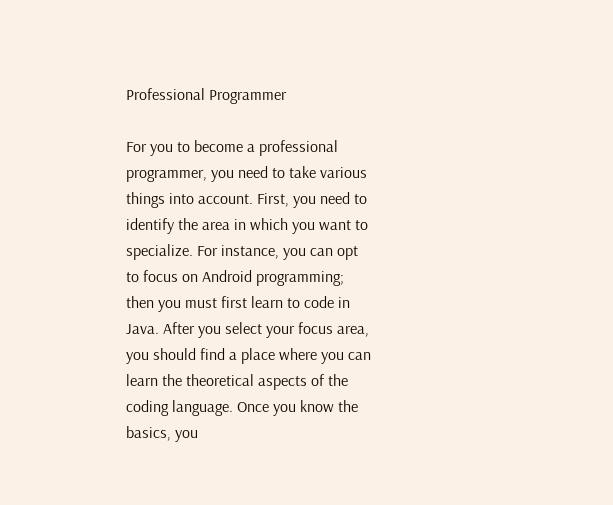Professional Programmer

For you to become a professional programmer, you need to take various things into account. First, you need to identify the area in which you want to specialize. For instance, you can opt to focus on Android programming; then you must first learn to code in Java. After you select your focus area, you should find a place where you can learn the theoretical aspects of the coding language. Once you know the basics, you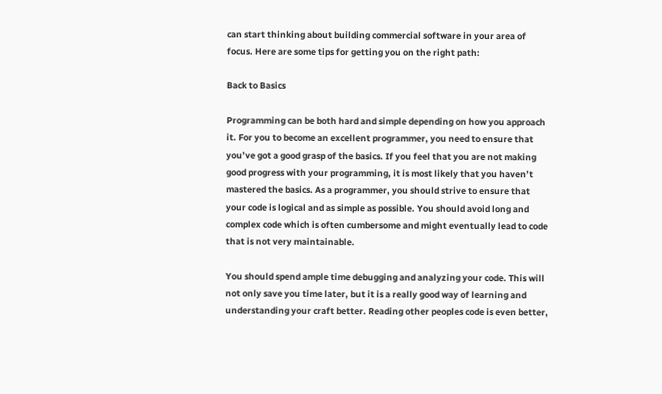can start thinking about building commercial software in your area of focus. Here are some tips for getting you on the right path:

Back to Basics

Programming can be both hard and simple depending on how you approach it. For you to become an excellent programmer, you need to ensure that you’ve got a good grasp of the basics. If you feel that you are not making good progress with your programming, it is most likely that you haven’t mastered the basics. As a programmer, you should strive to ensure that your code is logical and as simple as possible. You should avoid long and complex code which is often cumbersome and might eventually lead to code that is not very maintainable.

You should spend ample time debugging and analyzing your code. This will not only save you time later, but it is a really good way of learning and understanding your craft better. Reading other peoples code is even better,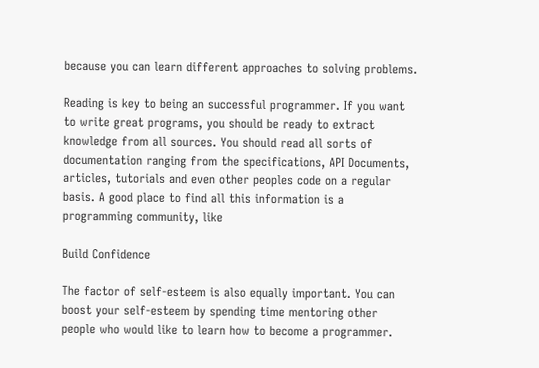because you can learn different approaches to solving problems.

Reading is key to being an successful programmer. If you want to write great programs, you should be ready to extract knowledge from all sources. You should read all sorts of documentation ranging from the specifications, API Documents, articles, tutorials and even other peoples code on a regular basis. A good place to find all this information is a programming community, like

Build Confidence

The factor of self-esteem is also equally important. You can boost your self-esteem by spending time mentoring other people who would like to learn how to become a programmer.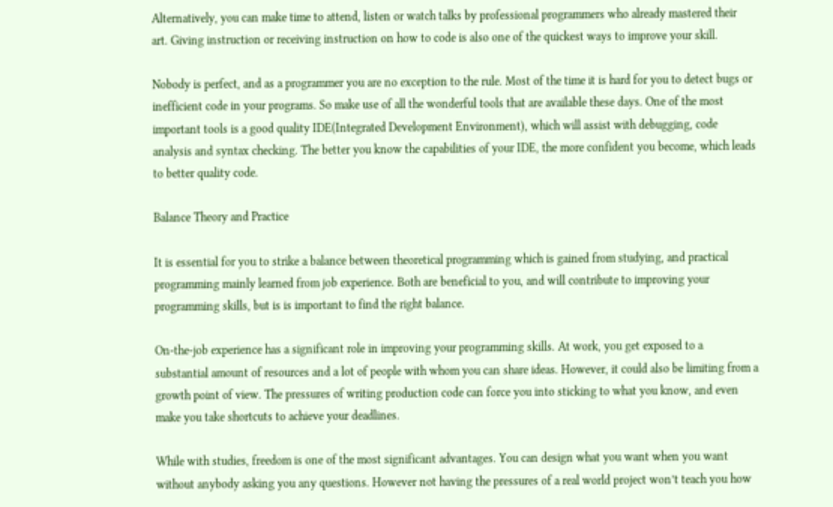Alternatively, you can make time to attend, listen or watch talks by professional programmers who already mastered their art. Giving instruction or receiving instruction on how to code is also one of the quickest ways to improve your skill.

Nobody is perfect, and as a programmer you are no exception to the rule. Most of the time it is hard for you to detect bugs or inefficient code in your programs. So make use of all the wonderful tools that are available these days. One of the most important tools is a good quality IDE(Integrated Development Environment), which will assist with debugging, code analysis and syntax checking. The better you know the capabilities of your IDE, the more confident you become, which leads to better quality code.

Balance Theory and Practice

It is essential for you to strike a balance between theoretical programming which is gained from studying, and practical programming mainly learned from job experience. Both are beneficial to you, and will contribute to improving your programming skills, but is is important to find the right balance.

On-the-job experience has a significant role in improving your programming skills. At work, you get exposed to a substantial amount of resources and a lot of people with whom you can share ideas. However, it could also be limiting from a growth point of view. The pressures of writing production code can force you into sticking to what you know, and even make you take shortcuts to achieve your deadlines.

While with studies, freedom is one of the most significant advantages. You can design what you want when you want without anybody asking you any questions. However not having the pressures of a real world project won’t teach you how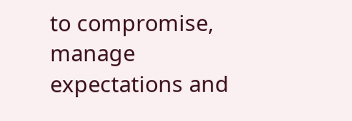to compromise, manage expectations and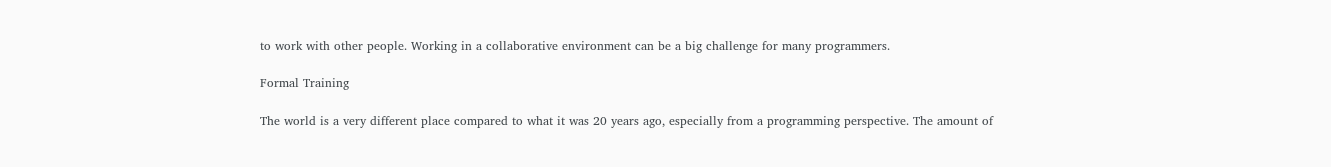to work with other people. Working in a collaborative environment can be a big challenge for many programmers.

Formal Training

The world is a very different place compared to what it was 20 years ago, especially from a programming perspective. The amount of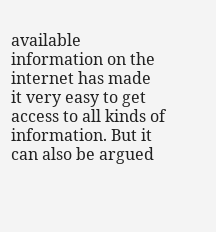available information on the internet has made it very easy to get access to all kinds of information. But it can also be argued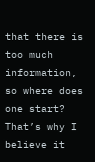that there is too much information, so where does one start? That’s why I believe it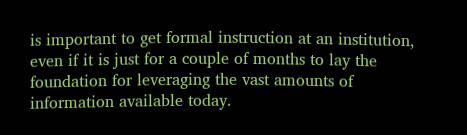is important to get formal instruction at an institution, even if it is just for a couple of months to lay the foundation for leveraging the vast amounts of information available today.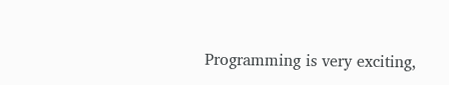Programming is very exciting,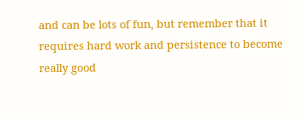and can be lots of fun, but remember that it requires hard work and persistence to become really good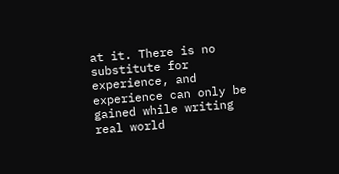at it. There is no substitute for experience, and experience can only be gained while writing real world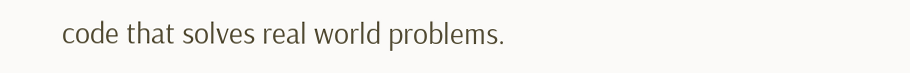code that solves real world problems.